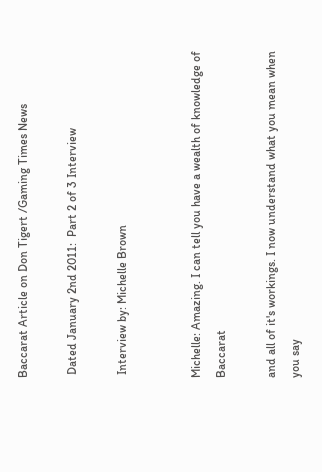Baccarat Article on Don Tigert /Gaming Times News

 Dated January 2nd 2011:  Part 2 of 3 Interview

 Interview by: Michelle Brown


Michelle: Amazing. I can tell you have a wealth of knowledge of Baccarat

and all of it's workings. I now understand what you mean when you say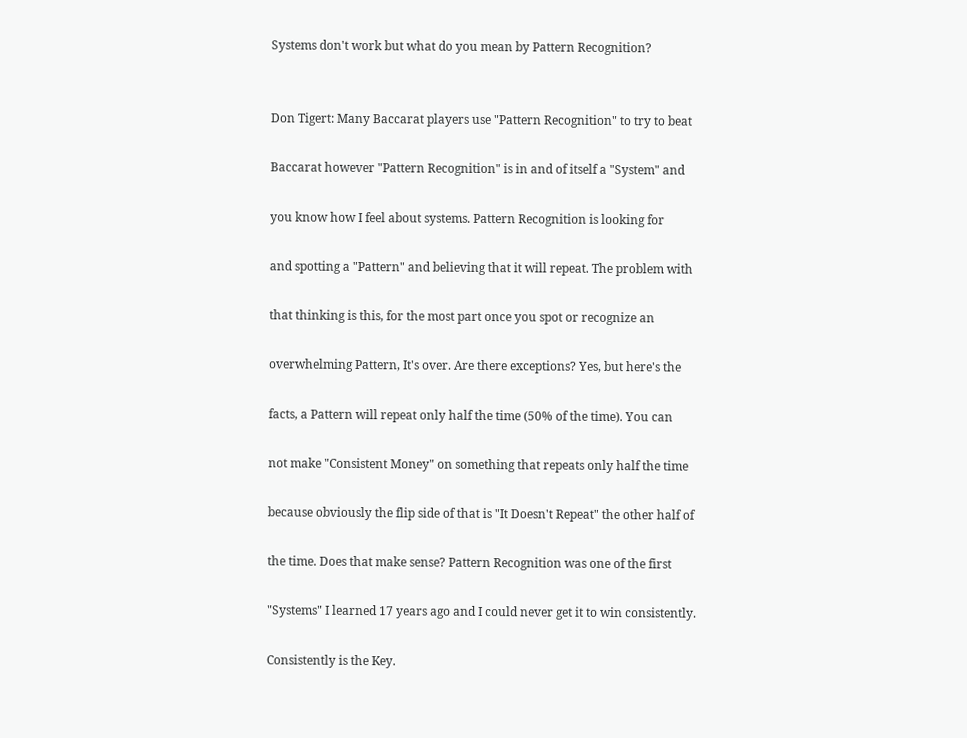Systems don't work but what do you mean by Pattern Recognition?


Don Tigert: Many Baccarat players use "Pattern Recognition" to try to beat

Baccarat however "Pattern Recognition" is in and of itself a "System" and

you know how I feel about systems. Pattern Recognition is looking for

and spotting a "Pattern" and believing that it will repeat. The problem with

that thinking is this, for the most part once you spot or recognize an

overwhelming Pattern, It's over. Are there exceptions? Yes, but here's the

facts, a Pattern will repeat only half the time (50% of the time). You can

not make "Consistent Money" on something that repeats only half the time

because obviously the flip side of that is "It Doesn't Repeat" the other half of

the time. Does that make sense? Pattern Recognition was one of the first

"Systems" I learned 17 years ago and I could never get it to win consistently.

Consistently is the Key.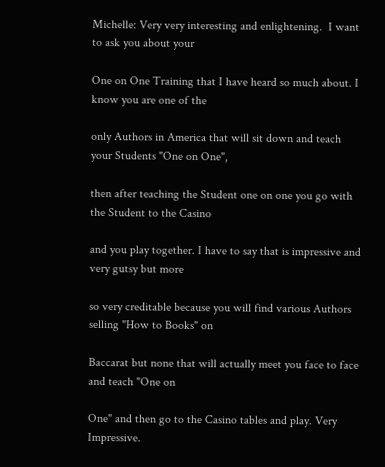Michelle: Very very interesting and enlightening.  I want to ask you about your

One on One Training that I have heard so much about. I know you are one of the

only Authors in America that will sit down and teach your Students "One on One",

then after teaching the Student one on one you go with the Student to the Casino

and you play together. I have to say that is impressive and very gutsy but more

so very creditable because you will find various Authors selling "How to Books" on

Baccarat but none that will actually meet you face to face and teach "One on

One" and then go to the Casino tables and play. Very Impressive.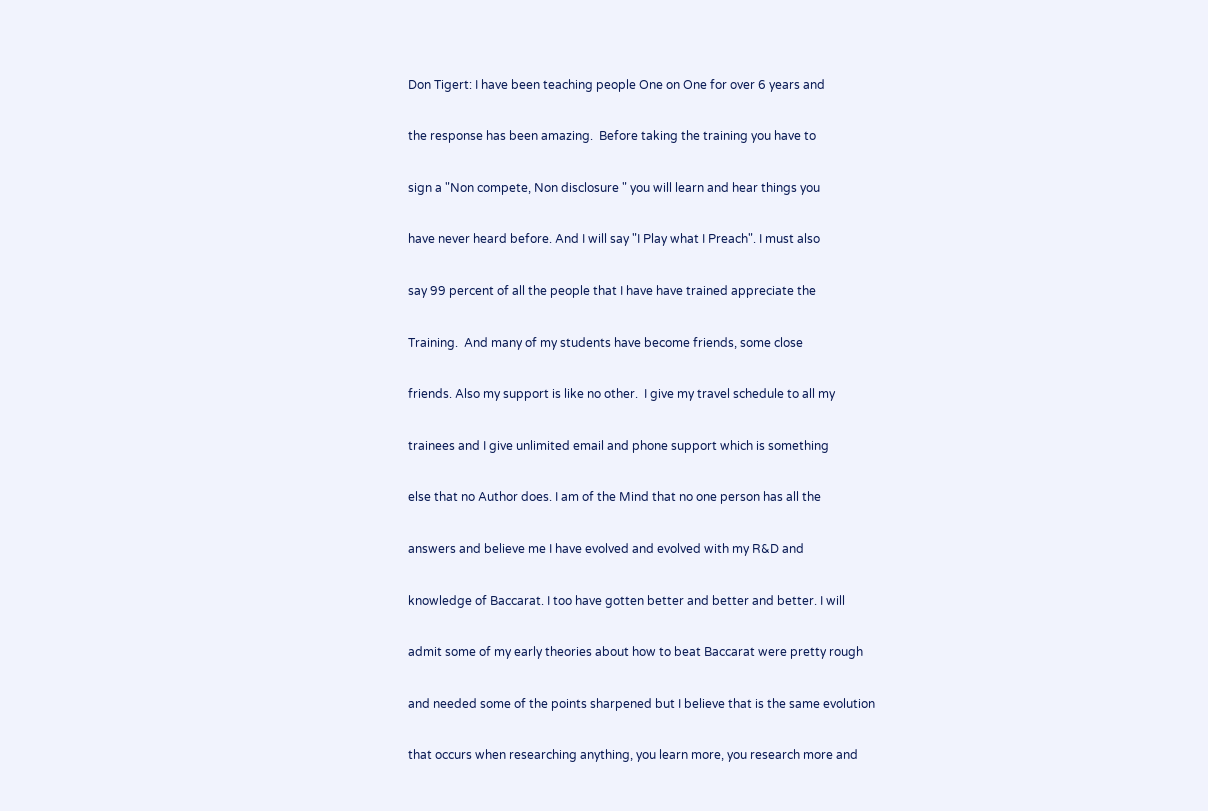Don Tigert: I have been teaching people One on One for over 6 years and

the response has been amazing.  Before taking the training you have to

sign a "Non compete, Non disclosure " you will learn and hear things you

have never heard before. And I will say "I Play what I Preach". I must also

say 99 percent of all the people that I have have trained appreciate the

Training.  And many of my students have become friends, some close

friends. Also my support is like no other.  I give my travel schedule to all my

trainees and I give unlimited email and phone support which is something

else that no Author does. I am of the Mind that no one person has all the

answers and believe me I have evolved and evolved with my R&D and

knowledge of Baccarat. I too have gotten better and better and better. I will

admit some of my early theories about how to beat Baccarat were pretty rough

and needed some of the points sharpened but I believe that is the same evolution

that occurs when researching anything, you learn more, you research more and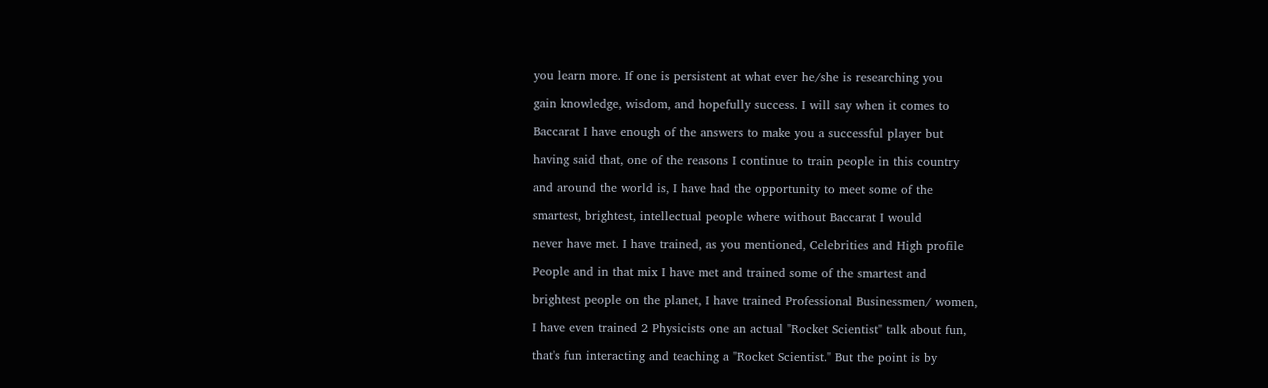you learn more. If one is persistent at what ever he/she is researching you

gain knowledge, wisdom, and hopefully success. I will say when it comes to

Baccarat I have enough of the answers to make you a successful player but

having said that, one of the reasons I continue to train people in this country

and around the world is, I have had the opportunity to meet some of the

smartest, brightest, intellectual people where without Baccarat I would

never have met. I have trained, as you mentioned, Celebrities and High profile

People and in that mix I have met and trained some of the smartest and

brightest people on the planet, I have trained Professional Businessmen/ women,

I have even trained 2 Physicists one an actual "Rocket Scientist" talk about fun,

that's fun interacting and teaching a "Rocket Scientist." But the point is by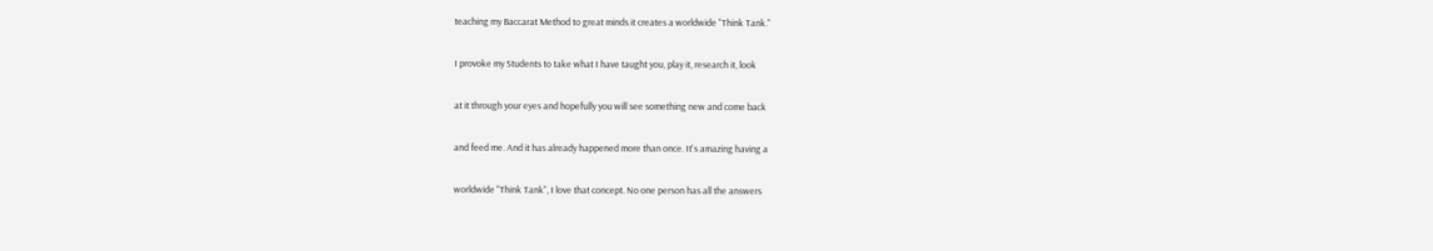teaching my Baccarat Method to great minds it creates a worldwide "Think Tank."

I provoke my Students to take what I have taught you, play it, research it, look

at it through your eyes and hopefully you will see something new and come back

and feed me. And it has already happened more than once. It's amazing having a

worldwide "Think Tank", I love that concept. No one person has all the answers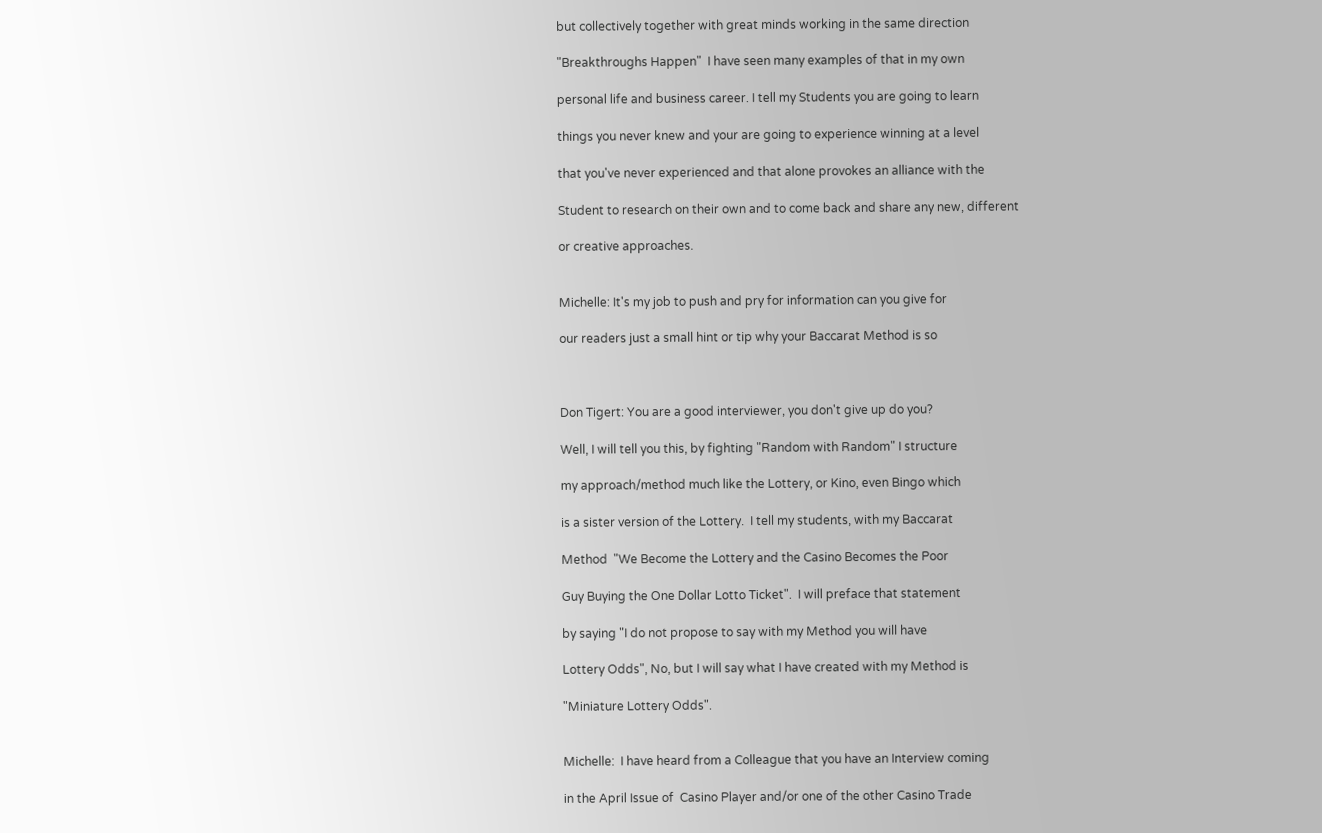but collectively together with great minds working in the same direction

"Breakthroughs Happen"  I have seen many examples of that in my own

personal life and business career. I tell my Students you are going to learn

things you never knew and your are going to experience winning at a level

that you've never experienced and that alone provokes an alliance with the

Student to research on their own and to come back and share any new, different

or creative approaches.


Michelle: It's my job to push and pry for information can you give for

our readers just a small hint or tip why your Baccarat Method is so



Don Tigert: You are a good interviewer, you don't give up do you?

Well, I will tell you this, by fighting "Random with Random" I structure

my approach/method much like the Lottery, or Kino, even Bingo which

is a sister version of the Lottery.  I tell my students, with my Baccarat

Method  "We Become the Lottery and the Casino Becomes the Poor

Guy Buying the One Dollar Lotto Ticket".  I will preface that statement

by saying "I do not propose to say with my Method you will have

Lottery Odds", No, but I will say what I have created with my Method is

"Miniature Lottery Odds".


Michelle:  I have heard from a Colleague that you have an Interview coming

in the April Issue of  Casino Player and/or one of the other Casino Trade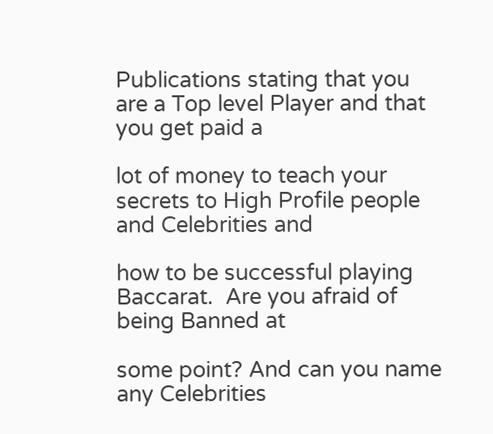Publications stating that you are a Top level Player and that you get paid a

lot of money to teach your secrets to High Profile people and Celebrities and

how to be successful playing Baccarat.  Are you afraid of being Banned at

some point? And can you name any Celebrities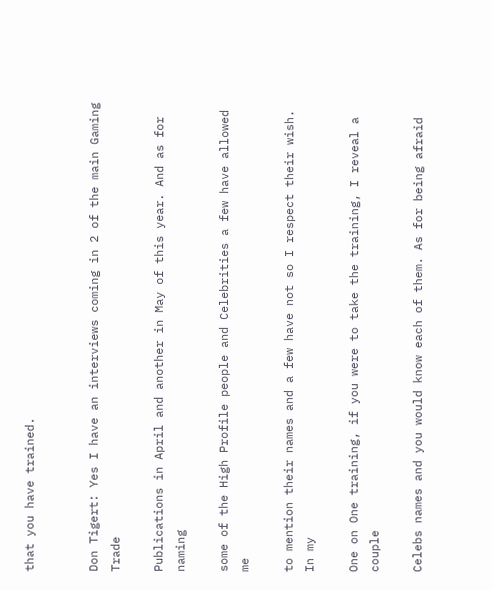that you have trained.


Don Tigert: Yes I have an interviews coming in 2 of the main Gaming Trade

Publications in April and another in May of this year. And as for naming

some of the High Profile people and Celebrities a few have allowed me

to mention their names and a few have not so I respect their wish. In my

One on One training, if you were to take the training, I reveal a couple

Celebs names and you would know each of them. As for being afraid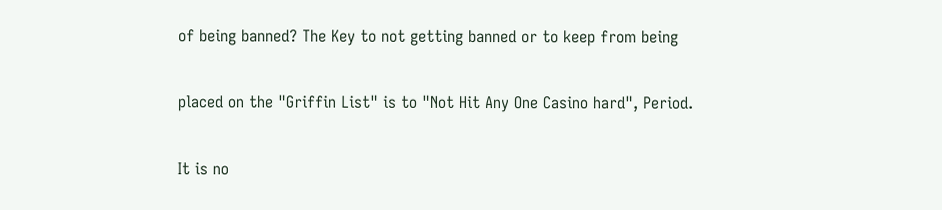of being banned? The Key to not getting banned or to keep from being

placed on the "Griffin List" is to "Not Hit Any One Casino hard", Period.

It is no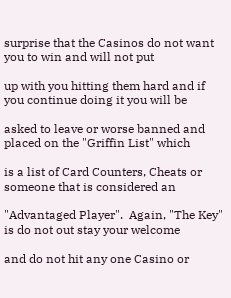surprise that the Casinos do not want you to win and will not put

up with you hitting them hard and if you continue doing it you will be

asked to leave or worse banned and placed on the "Griffin List" which

is a list of Card Counters, Cheats or someone that is considered an

"Advantaged Player".  Again, "The Key" is do not out stay your welcome

and do not hit any one Casino or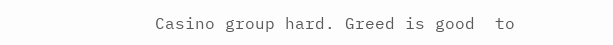Casino group hard. Greed is good  to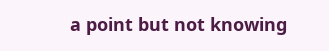a point but not knowing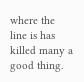where the line is has killed many a good thing.